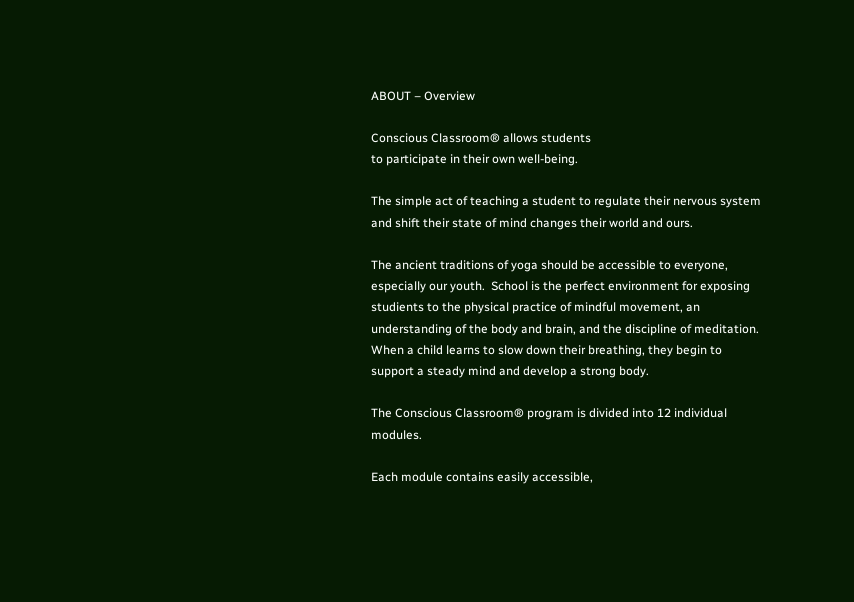ABOUT – Overview

Conscious Classroom® allows students
to participate in their own well-being.

The simple act of teaching a student to regulate their nervous system
and shift their state of mind changes their world and ours.

The ancient traditions of yoga should be accessible to everyone, especially our youth.  School is the perfect environment for exposing studients to the physical practice of mindful movement, an understanding of the body and brain, and the discipline of meditation.  When a child learns to slow down their breathing, they begin to support a steady mind and develop a strong body.

The Conscious Classroom® program is divided into 12 individual modules.

Each module contains easily accessible,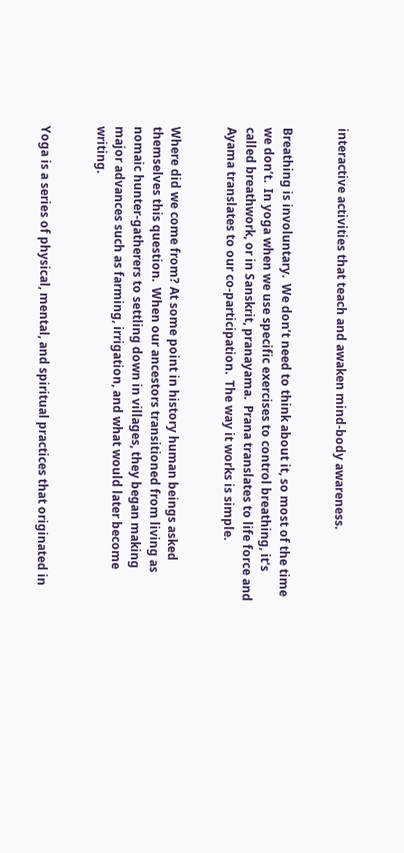interactive activities that teach and awaken mind-body awareness.


Breathing is involuntary.  We don’t need to think about it, so most of the time we don’t.  In yoga when we use specific exercises to control breathing, it’s called breathwork, or in Sanskrit, pranayama.  Prana translates to life force and Ayama translates to our co-participation.  The way it works is simple.


Where did we come from? At some point in history human beings asked themselves this question.  When our ancestors transitioned from living as nomaic hunter-gatherers to settling down in villages, they began making major advances such as farming, irrigation, and what would later become writing.


Yoga is a series of physical, mental, and spiritual practices that originated in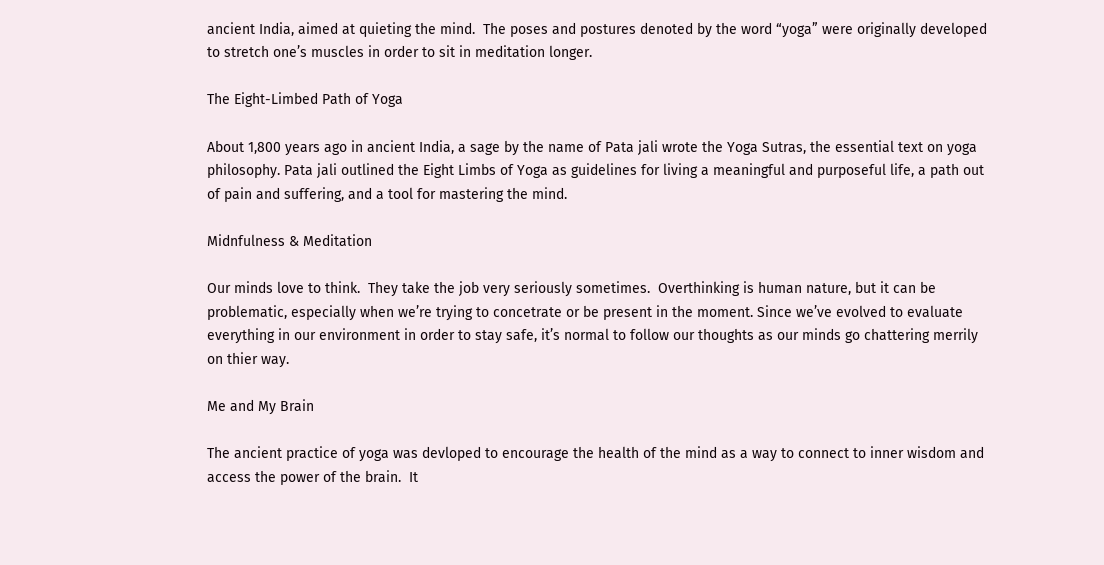ancient India, aimed at quieting the mind.  The poses and postures denoted by the word “yoga” were originally developed to stretch one’s muscles in order to sit in meditation longer.

The Eight-Limbed Path of Yoga

About 1,800 years ago in ancient India, a sage by the name of Pata jali wrote the Yoga Sutras, the essential text on yoga philosophy. Pata jali outlined the Eight Limbs of Yoga as guidelines for living a meaningful and purposeful life, a path out of pain and suffering, and a tool for mastering the mind.

Midnfulness & Meditation

Our minds love to think.  They take the job very seriously sometimes.  Overthinking is human nature, but it can be problematic, especially when we’re trying to concetrate or be present in the moment. Since we’ve evolved to evaluate everything in our environment in order to stay safe, it’s normal to follow our thoughts as our minds go chattering merrily on thier way.

Me and My Brain

The ancient practice of yoga was devloped to encourage the health of the mind as a way to connect to inner wisdom and access the power of the brain.  It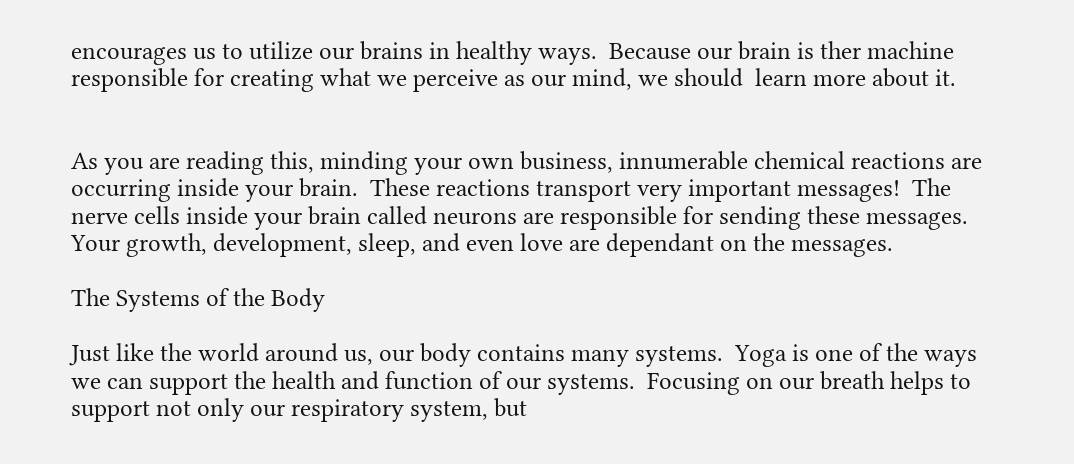encourages us to utilize our brains in healthy ways.  Because our brain is ther machine responsible for creating what we perceive as our mind, we should  learn more about it.


As you are reading this, minding your own business, innumerable chemical reactions are occurring inside your brain.  These reactions transport very important messages!  The nerve cells inside your brain called neurons are responsible for sending these messages.  Your growth, development, sleep, and even love are dependant on the messages.

The Systems of the Body

Just like the world around us, our body contains many systems.  Yoga is one of the ways we can support the health and function of our systems.  Focusing on our breath helps to support not only our respiratory system, but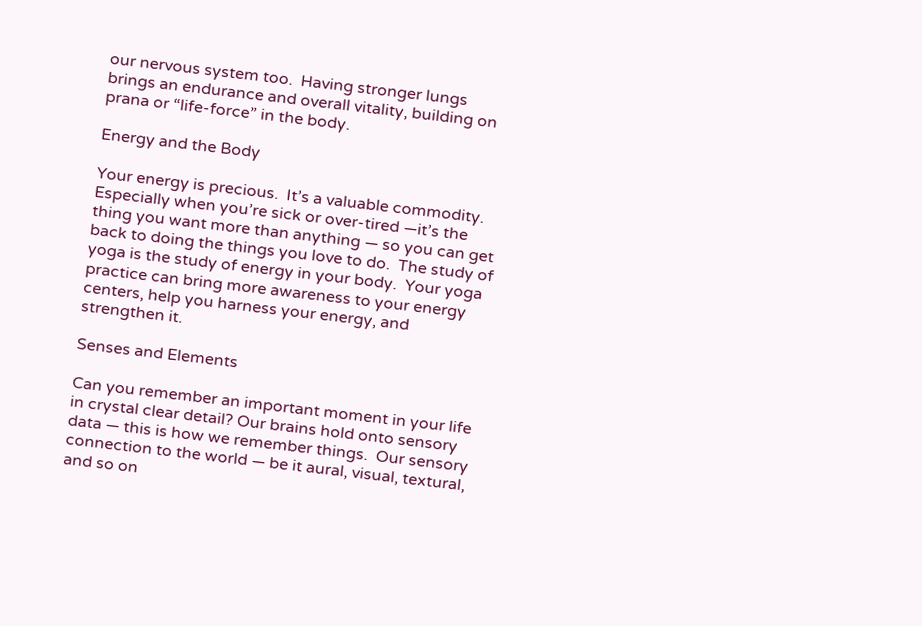our nervous system too.  Having stronger lungs brings an endurance and overall vitality, building on prana or “life-force” in the body.

Energy and the Body

Your energy is precious.  It’s a valuable commodity.  Especially when you’re sick or over-tired —it’s the thing you want more than anything — so you can get back to doing the things you love to do.  The study of yoga is the study of energy in your body.  Your yoga practice can bring more awareness to your energy centers, help you harness your energy, and strengthen it.

Senses and Elements

Can you remember an important moment in your life in crystal clear detail? Our brains hold onto sensory data — this is how we remember things.  Our sensory connection to the world — be it aural, visual, textural, and so on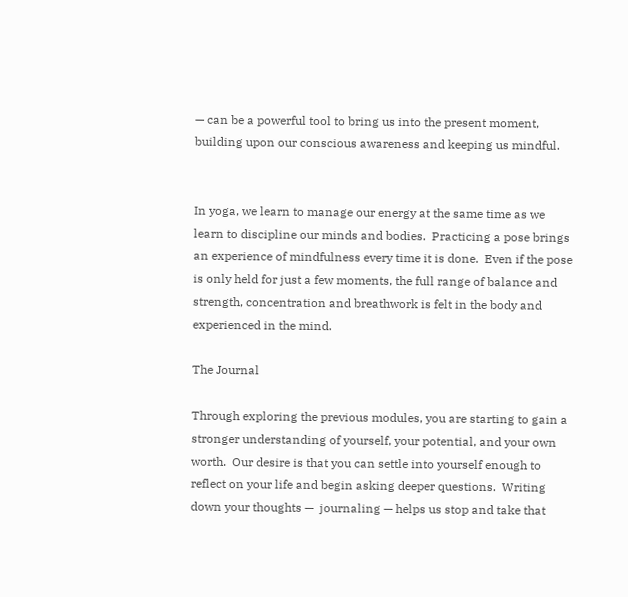— can be a powerful tool to bring us into the present moment, building upon our conscious awareness and keeping us mindful.


In yoga, we learn to manage our energy at the same time as we learn to discipline our minds and bodies.  Practicing a pose brings an experience of mindfulness every time it is done.  Even if the pose is only held for just a few moments, the full range of balance and strength, concentration and breathwork is felt in the body and experienced in the mind.

The Journal

Through exploring the previous modules, you are starting to gain a stronger understanding of yourself, your potential, and your own worth.  Our desire is that you can settle into yourself enough to reflect on your life and begin asking deeper questions.  Writing down your thoughts —  journaling — helps us stop and take that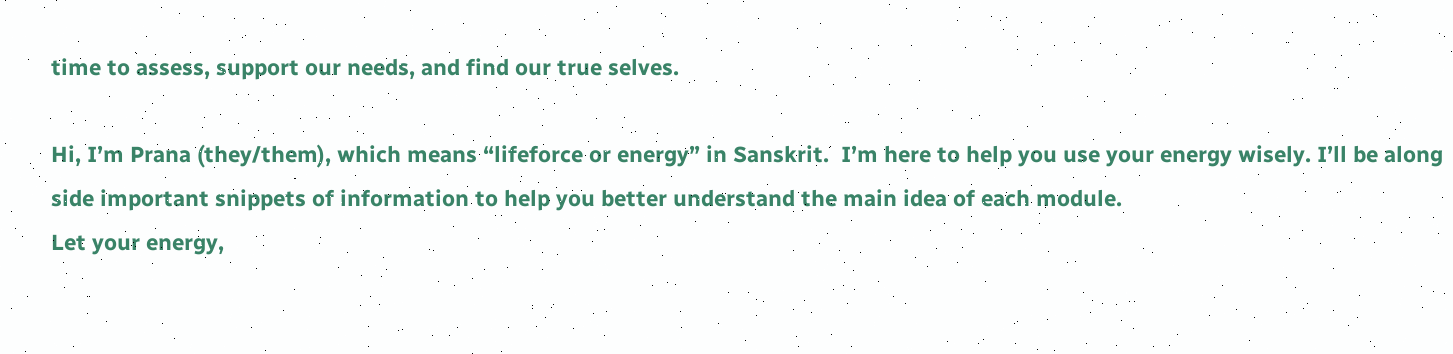time to assess, support our needs, and find our true selves.

Hi, I’m Prana (they/them), which means “lifeforce or energy” in Sanskrit.  I’m here to help you use your energy wisely. I’ll be along side important snippets of information to help you better understand the main idea of each module.
Let your energy,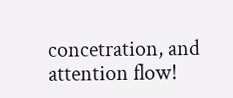concetration, and attention flow!